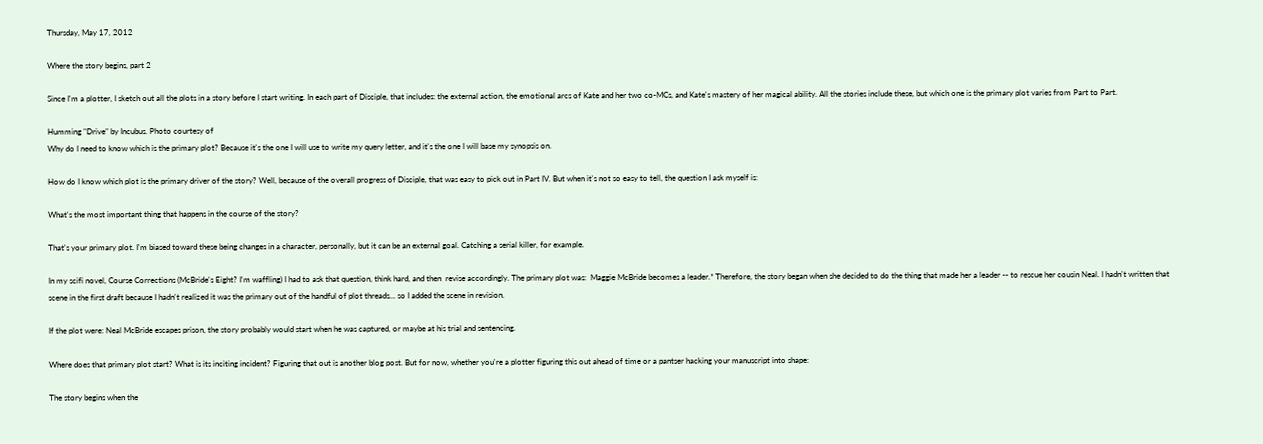Thursday, May 17, 2012

Where the story begins, part 2

Since I'm a plotter, I sketch out all the plots in a story before I start writing. In each part of Disciple, that includes: the external action, the emotional arcs of Kate and her two co-MCs, and Kate's mastery of her magical ability. All the stories include these, but which one is the primary plot varies from Part to Part.

Humming "Drive" by Incubus. Photo courtesy of
Why do I need to know which is the primary plot? Because it's the one I will use to write my query letter, and it's the one I will base my synopsis on.

How do I know which plot is the primary driver of the story? Well, because of the overall progress of Disciple, that was easy to pick out in Part IV. But when it's not so easy to tell, the question I ask myself is:

What's the most important thing that happens in the course of the story?

That's your primary plot. I'm biased toward these being changes in a character, personally, but it can be an external goal. Catching a serial killer, for example.

In my scifi novel, Course Corrections (McBride's Eight? I'm waffling) I had to ask that question, think hard, and then  revise accordingly. The primary plot was:  Maggie McBride becomes a leader.* Therefore, the story began when she decided to do the thing that made her a leader -- to rescue her cousin Neal. I hadn't written that scene in the first draft because I hadn't realized it was the primary out of the handful of plot threads... so I added the scene in revision.

If the plot were: Neal McBride escapes prison, the story probably would start when he was captured, or maybe at his trial and sentencing.

Where does that primary plot start? What is its inciting incident? Figuring that out is another blog post. But for now, whether you're a plotter figuring this out ahead of time or a pantser hacking your manuscript into shape:

The story begins when the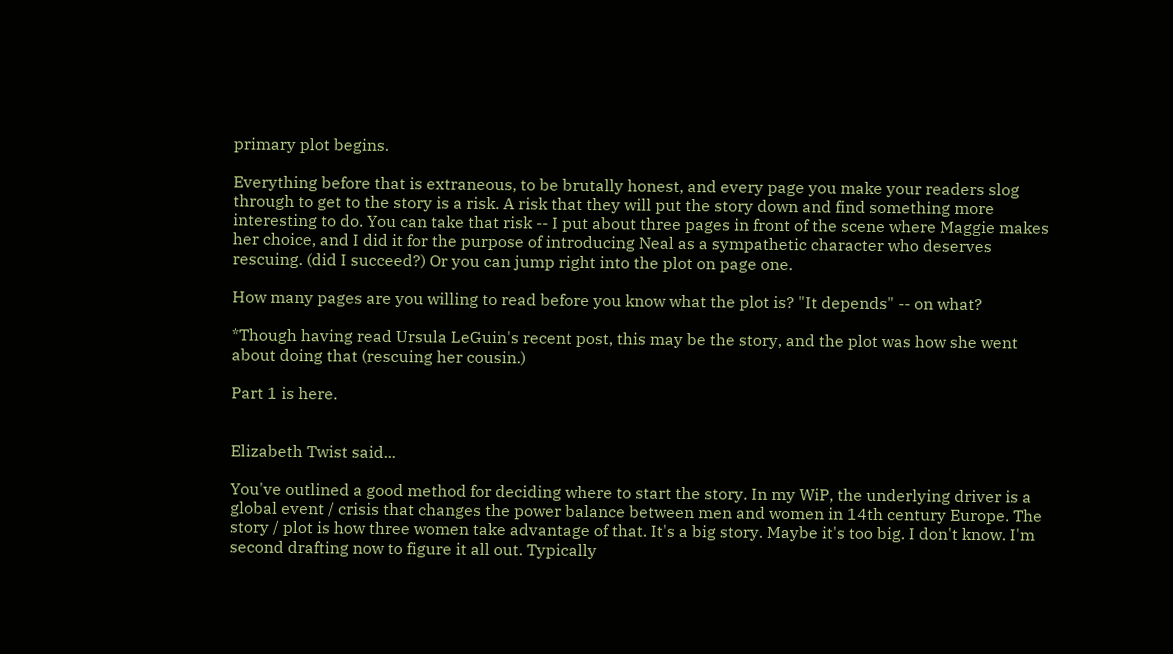primary plot begins.

Everything before that is extraneous, to be brutally honest, and every page you make your readers slog through to get to the story is a risk. A risk that they will put the story down and find something more interesting to do. You can take that risk -- I put about three pages in front of the scene where Maggie makes her choice, and I did it for the purpose of introducing Neal as a sympathetic character who deserves rescuing. (did I succeed?) Or you can jump right into the plot on page one.

How many pages are you willing to read before you know what the plot is? "It depends" -- on what?

*Though having read Ursula LeGuin's recent post, this may be the story, and the plot was how she went about doing that (rescuing her cousin.)

Part 1 is here.


Elizabeth Twist said...

You've outlined a good method for deciding where to start the story. In my WiP, the underlying driver is a global event / crisis that changes the power balance between men and women in 14th century Europe. The story / plot is how three women take advantage of that. It's a big story. Maybe it's too big. I don't know. I'm second drafting now to figure it all out. Typically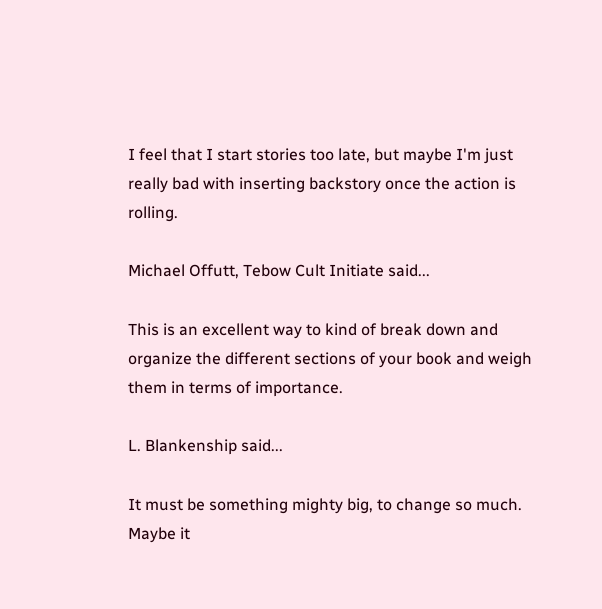I feel that I start stories too late, but maybe I'm just really bad with inserting backstory once the action is rolling.

Michael Offutt, Tebow Cult Initiate said...

This is an excellent way to kind of break down and organize the different sections of your book and weigh them in terms of importance.

L. Blankenship said...

It must be something mighty big, to change so much. Maybe it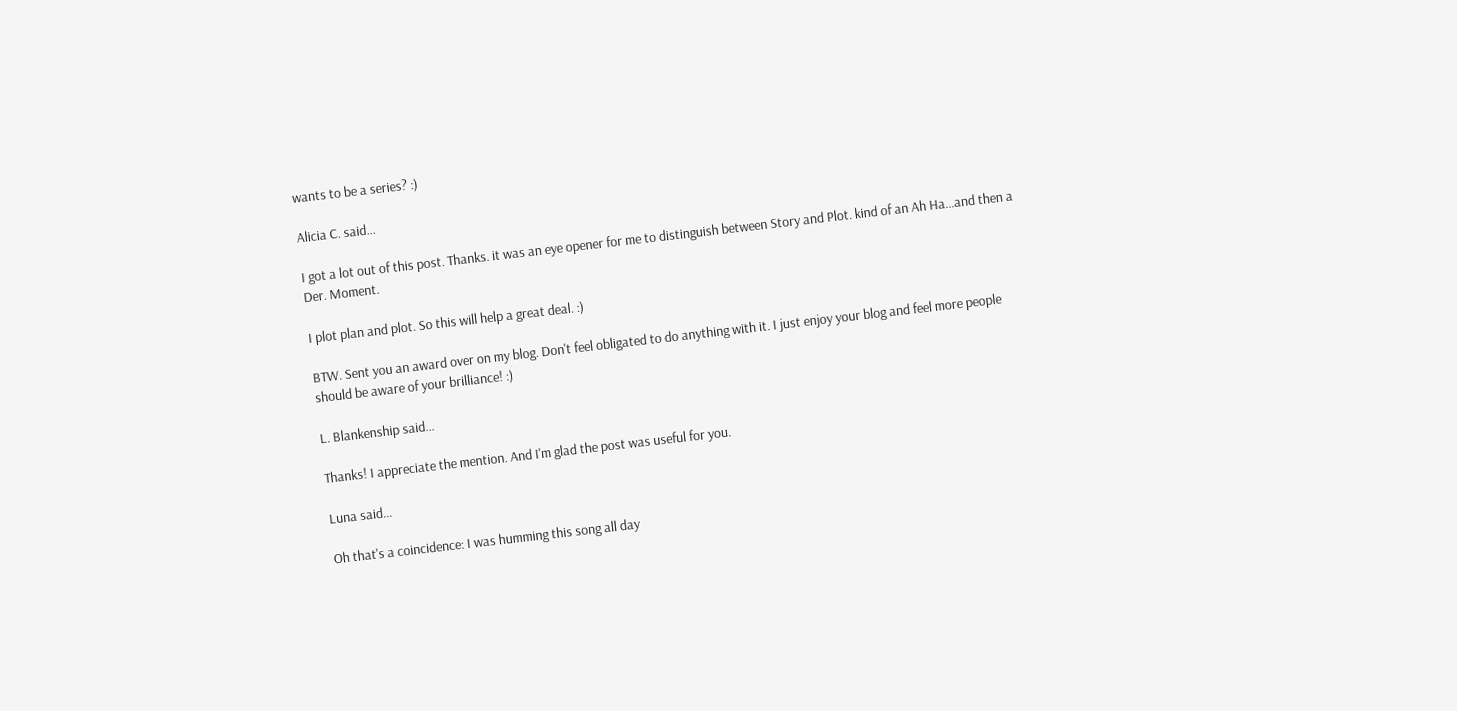wants to be a series? :)

Alicia C. said...

I got a lot out of this post. Thanks. it was an eye opener for me to distinguish between Story and Plot. kind of an Ah Ha...and then a Der. Moment.

I plot plan and plot. So this will help a great deal. :)

BTW. Sent you an award over on my blog. Don't feel obligated to do anything with it. I just enjoy your blog and feel more people should be aware of your brilliance! :)

L. Blankenship said...

Thanks! I appreciate the mention. And I'm glad the post was useful for you.

Luna said...

Oh that's a coincidence: I was humming this song all day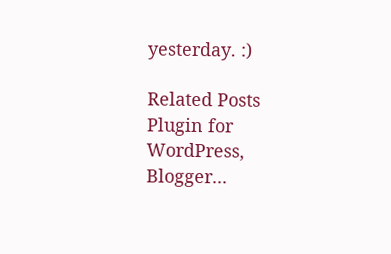yesterday. :)

Related Posts Plugin for WordPress, Blogger...